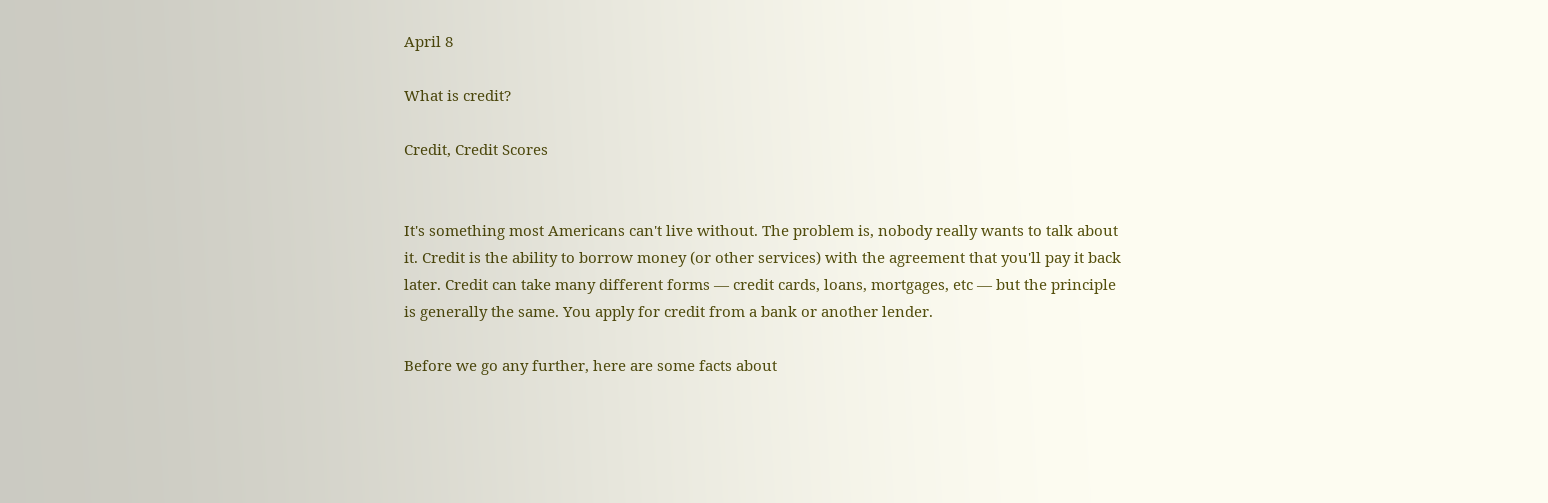April 8

What is credit?

Credit, Credit Scores


It's something most Americans can't live without. The problem is, nobody really wants to talk about it. Credit is the ability to borrow money (or other services) with the agreement that you'll pay it back later. Credit can take many different forms — credit cards, loans, mortgages, etc — but the principle is generally the same. You apply for credit from a bank or another lender.

Before we go any further, here are some facts about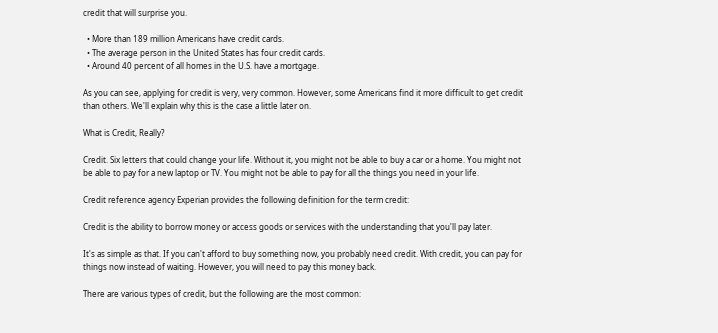credit that will surprise you.

  • More than 189 million Americans have credit cards.
  • The average person in the United States has four credit cards.
  • Around 40 percent of all homes in the U.S. have a mortgage.

As you can see, applying for credit is very, very common. However, some Americans find it more difficult to get credit than others. We'll explain why this is the case a little later on.

What is Credit, Really?

Credit. Six letters that could change your life. Without it, you might not be able to buy a car or a home. You might not be able to pay for a new laptop or TV. You might not be able to pay for all the things you need in your life.

Credit reference agency Experian provides the following definition for the term credit:

Credit is the ability to borrow money or access goods or services with the understanding that you'll pay later.

It's as simple as that. If you can't afford to buy something now, you probably need credit. With credit, you can pay for things now instead of waiting. However, you will need to pay this money back.

There are various types of credit, but the following are the most common: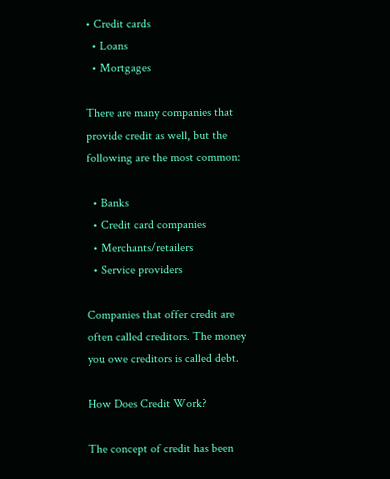• Credit cards
  • Loans
  • Mortgages

There are many companies that provide credit as well, but the following are the most common:

  • Banks
  • Credit card companies
  • Merchants/retailers
  • Service providers

Companies that offer credit are often called creditors. The money you owe creditors is called debt.

How Does Credit Work?

The concept of credit has been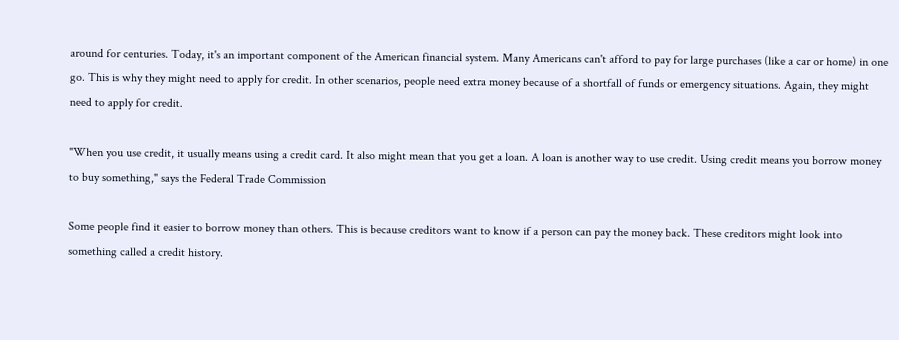around for centuries. Today, it's an important component of the American financial system. Many Americans can't afford to pay for large purchases (like a car or home) in one go. This is why they might need to apply for credit. In other scenarios, people need extra money because of a shortfall of funds or emergency situations. Again, they might need to apply for credit.

"When you use credit, it usually means using a credit card. It also might mean that you get a loan. A loan is another way to use credit. Using credit means you borrow money to buy something," says the Federal Trade Commission

Some people find it easier to borrow money than others. This is because creditors want to know if a person can pay the money back. These creditors might look into something called a credit history.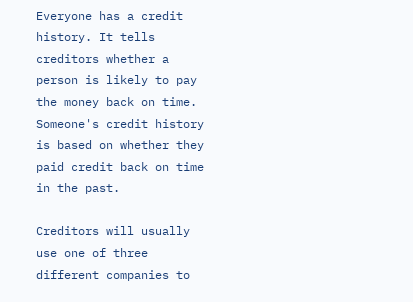Everyone has a credit history. It tells creditors whether a person is likely to pay the money back on time. Someone's credit history is based on whether they paid credit back on time in the past.

Creditors will usually use one of three different companies to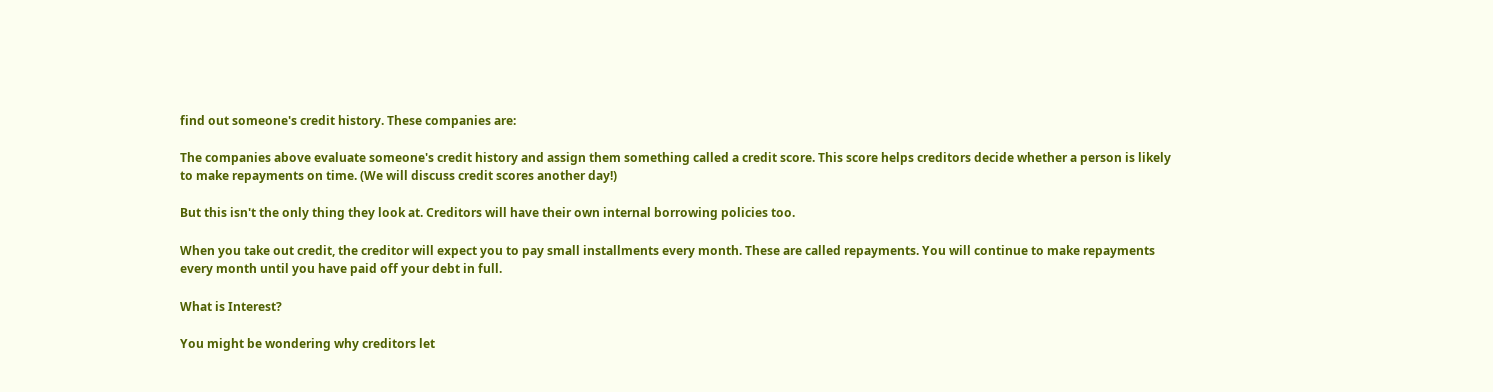find out someone's credit history. These companies are:

The companies above evaluate someone's credit history and assign them something called a credit score. This score helps creditors decide whether a person is likely to make repayments on time. (We will discuss credit scores another day!)

But this isn't the only thing they look at. Creditors will have their own internal borrowing policies too.

When you take out credit, the creditor will expect you to pay small installments every month. These are called repayments. You will continue to make repayments every month until you have paid off your debt in full.

What is Interest?

You might be wondering why creditors let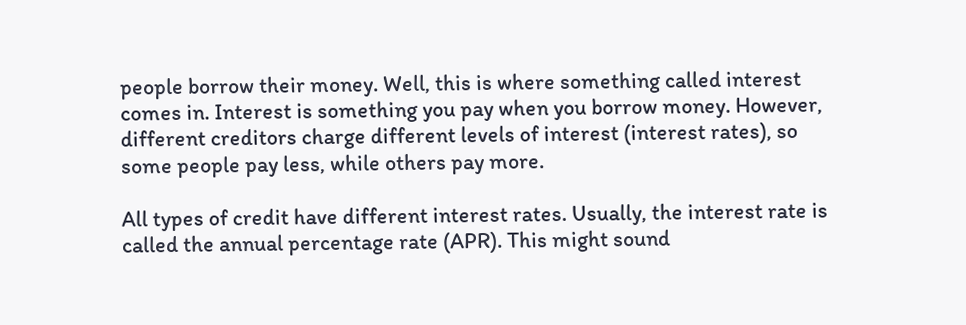people borrow their money. Well, this is where something called interest comes in. Interest is something you pay when you borrow money. However, different creditors charge different levels of interest (interest rates), so some people pay less, while others pay more.

All types of credit have different interest rates. Usually, the interest rate is called the annual percentage rate (APR). This might sound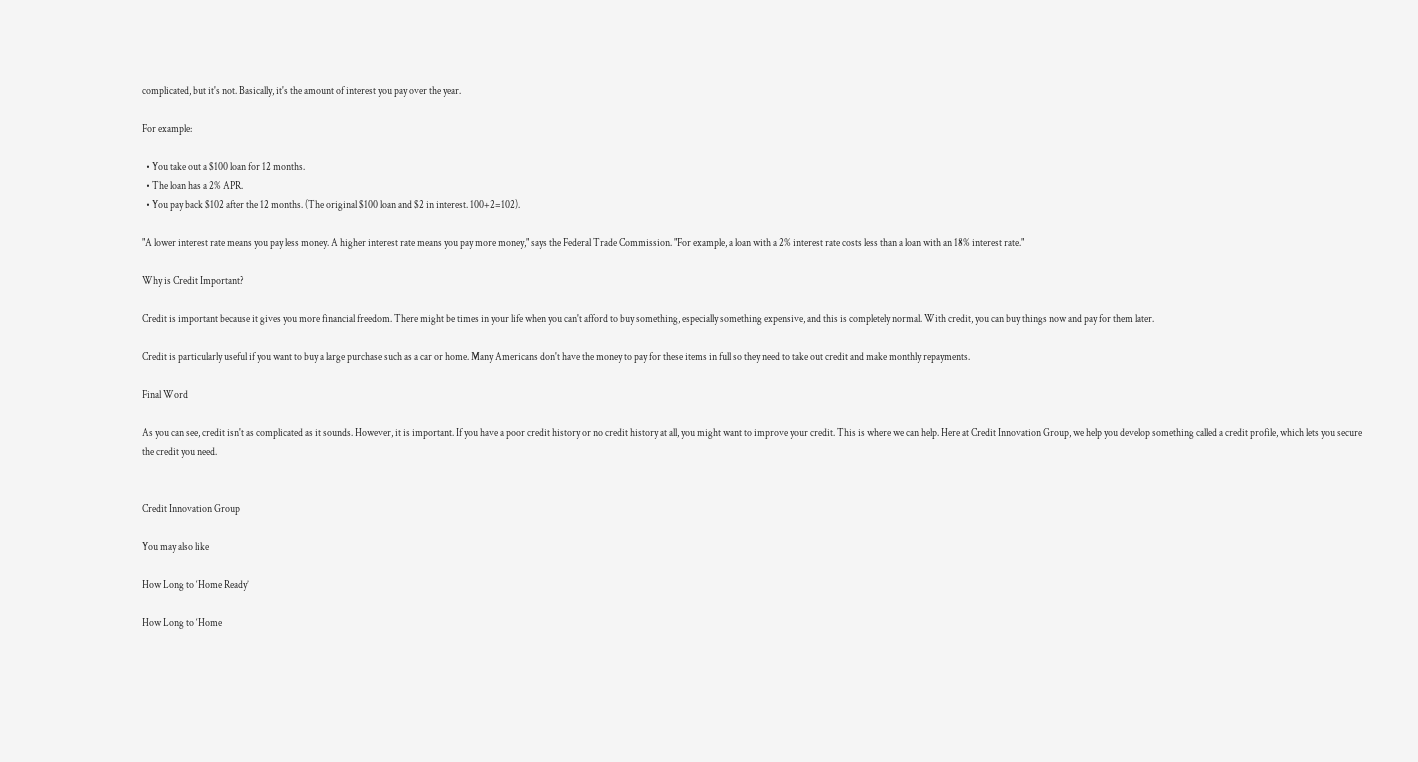complicated, but it's not. Basically, it's the amount of interest you pay over the year.

For example:

  • You take out a $100 loan for 12 months.
  • The loan has a 2% APR.
  • You pay back $102 after the 12 months. (The original $100 loan and $2 in interest. 100+2=102).

"A lower interest rate means you pay less money. A higher interest rate means you pay more money," says the Federal Trade Commission. "For example, a loan with a 2% interest rate costs less than a loan with an 18% interest rate."

Why is Credit Important?

Credit is important because it gives you more financial freedom. There might be times in your life when you can't afford to buy something, especially something expensive, and this is completely normal. With credit, you can buy things now and pay for them later.

Credit is particularly useful if you want to buy a large purchase such as a car or home. Many Americans don't have the money to pay for these items in full so they need to take out credit and make monthly repayments.

Final Word

As you can see, credit isn't as complicated as it sounds. However, it is important. If you have a poor credit history or no credit history at all, you might want to improve your credit. This is where we can help. Here at Credit Innovation Group, we help you develop something called a credit profile, which lets you secure the credit you need.


Credit Innovation Group

You may also like

How Long to ‘Home Ready’

How Long to ‘Home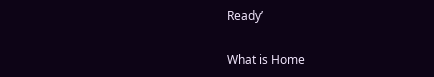Ready’

What is Home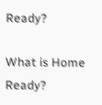Ready?

What is Home Ready?